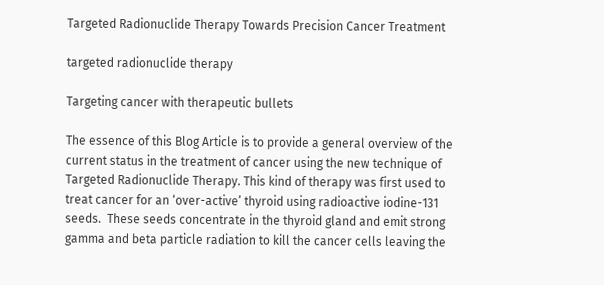Targeted Radionuclide Therapy Towards Precision Cancer Treatment

targeted radionuclide therapy

Targeting cancer with therapeutic bullets

The essence of this Blog Article is to provide a general overview of the current status in the treatment of cancer using the new technique of Targeted Radionuclide Therapy. This kind of therapy was first used to treat cancer for an ‘over-active’ thyroid using radioactive iodine-131 seeds.  These seeds concentrate in the thyroid gland and emit strong gamma and beta particle radiation to kill the cancer cells leaving the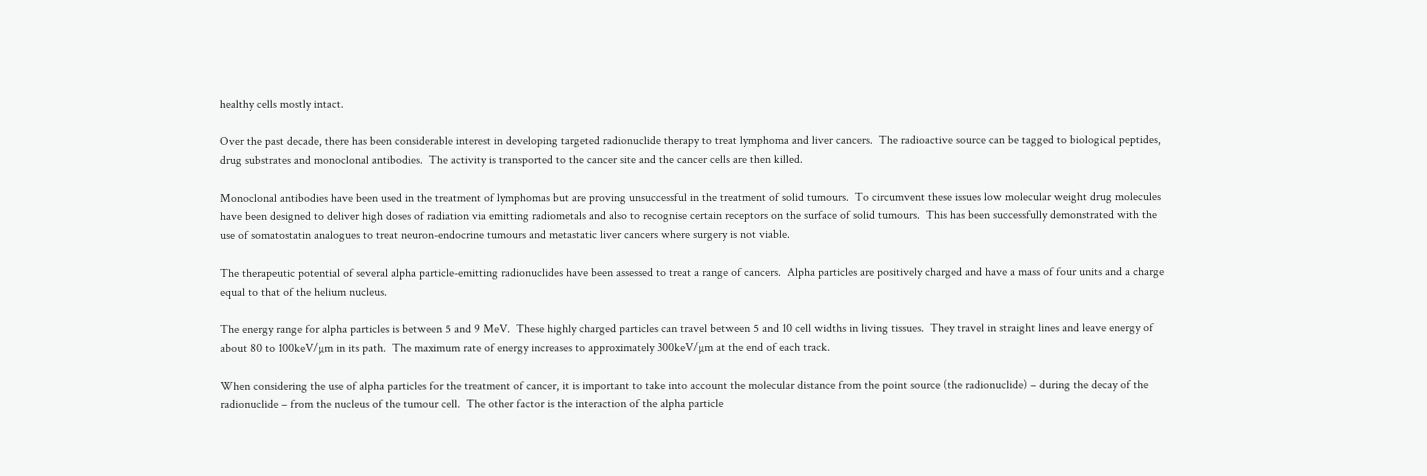healthy cells mostly intact.

Over the past decade, there has been considerable interest in developing targeted radionuclide therapy to treat lymphoma and liver cancers.  The radioactive source can be tagged to biological peptides, drug substrates and monoclonal antibodies.  The activity is transported to the cancer site and the cancer cells are then killed.

Monoclonal antibodies have been used in the treatment of lymphomas but are proving unsuccessful in the treatment of solid tumours.  To circumvent these issues low molecular weight drug molecules have been designed to deliver high doses of radiation via emitting radiometals and also to recognise certain receptors on the surface of solid tumours.  This has been successfully demonstrated with the use of somatostatin analogues to treat neuron-endocrine tumours and metastatic liver cancers where surgery is not viable.

The therapeutic potential of several alpha particle-emitting radionuclides have been assessed to treat a range of cancers.  Alpha particles are positively charged and have a mass of four units and a charge equal to that of the helium nucleus.

The energy range for alpha particles is between 5 and 9 MeV.  These highly charged particles can travel between 5 and 10 cell widths in living tissues.  They travel in straight lines and leave energy of about 80 to 100keV/µm in its path.  The maximum rate of energy increases to approximately 300keV/µm at the end of each track.

When considering the use of alpha particles for the treatment of cancer, it is important to take into account the molecular distance from the point source (the radionuclide) – during the decay of the radionuclide – from the nucleus of the tumour cell.  The other factor is the interaction of the alpha particle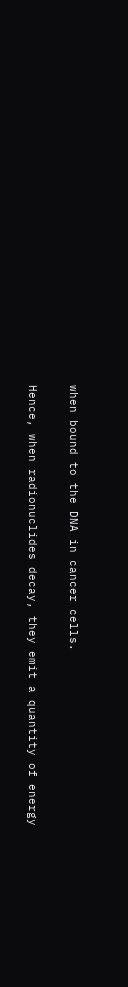when bound to the DNA in cancer cells.

Hence, when radionuclides decay, they emit a quantity of energy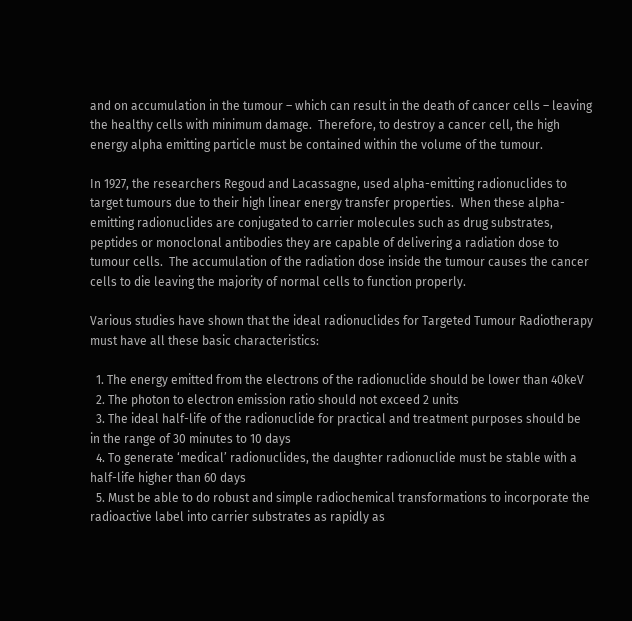and on accumulation in the tumour – which can result in the death of cancer cells – leaving the healthy cells with minimum damage.  Therefore, to destroy a cancer cell, the high energy alpha emitting particle must be contained within the volume of the tumour.

In 1927, the researchers Regoud and Lacassagne, used alpha-emitting radionuclides to target tumours due to their high linear energy transfer properties.  When these alpha-emitting radionuclides are conjugated to carrier molecules such as drug substrates, peptides or monoclonal antibodies they are capable of delivering a radiation dose to tumour cells.  The accumulation of the radiation dose inside the tumour causes the cancer cells to die leaving the majority of normal cells to function properly.

Various studies have shown that the ideal radionuclides for Targeted Tumour Radiotherapy must have all these basic characteristics:

  1. The energy emitted from the electrons of the radionuclide should be lower than 40keV
  2. The photon to electron emission ratio should not exceed 2 units
  3. The ideal half-life of the radionuclide for practical and treatment purposes should be in the range of 30 minutes to 10 days
  4. To generate ‘medical’ radionuclides, the daughter radionuclide must be stable with a half-life higher than 60 days
  5. Must be able to do robust and simple radiochemical transformations to incorporate the radioactive label into carrier substrates as rapidly as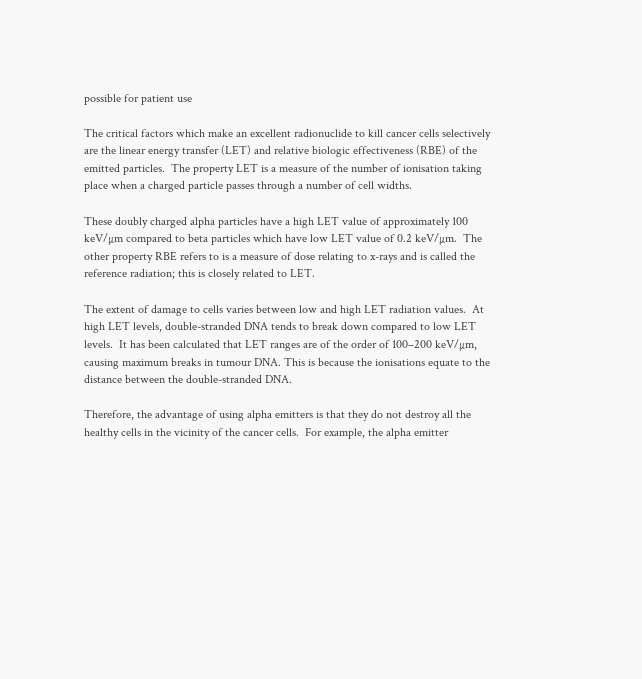possible for patient use

The critical factors which make an excellent radionuclide to kill cancer cells selectively are the linear energy transfer (LET) and relative biologic effectiveness (RBE) of the emitted particles.  The property LET is a measure of the number of ionisation taking place when a charged particle passes through a number of cell widths.

These doubly charged alpha particles have a high LET value of approximately 100 keV/µm compared to beta particles which have low LET value of 0.2 keV/µm.  The other property RBE refers to is a measure of dose relating to x-rays and is called the reference radiation; this is closely related to LET.

The extent of damage to cells varies between low and high LET radiation values.  At high LET levels, double-stranded DNA tends to break down compared to low LET levels.  It has been calculated that LET ranges are of the order of 100–200 keV/µm, causing maximum breaks in tumour DNA. This is because the ionisations equate to the distance between the double-stranded DNA.

Therefore, the advantage of using alpha emitters is that they do not destroy all the healthy cells in the vicinity of the cancer cells.  For example, the alpha emitter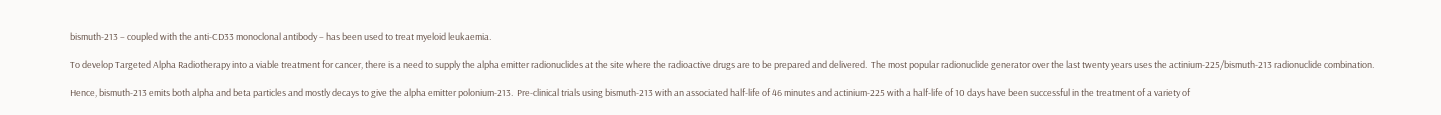bismuth-213 – coupled with the anti-CD33 monoclonal antibody – has been used to treat myeloid leukaemia.

To develop Targeted Alpha Radiotherapy into a viable treatment for cancer, there is a need to supply the alpha emitter radionuclides at the site where the radioactive drugs are to be prepared and delivered.  The most popular radionuclide generator over the last twenty years uses the actinium-225/bismuth-213 radionuclide combination.

Hence, bismuth-213 emits both alpha and beta particles and mostly decays to give the alpha emitter polonium-213.  Pre-clinical trials using bismuth-213 with an associated half-life of 46 minutes and actinium-225 with a half-life of 10 days have been successful in the treatment of a variety of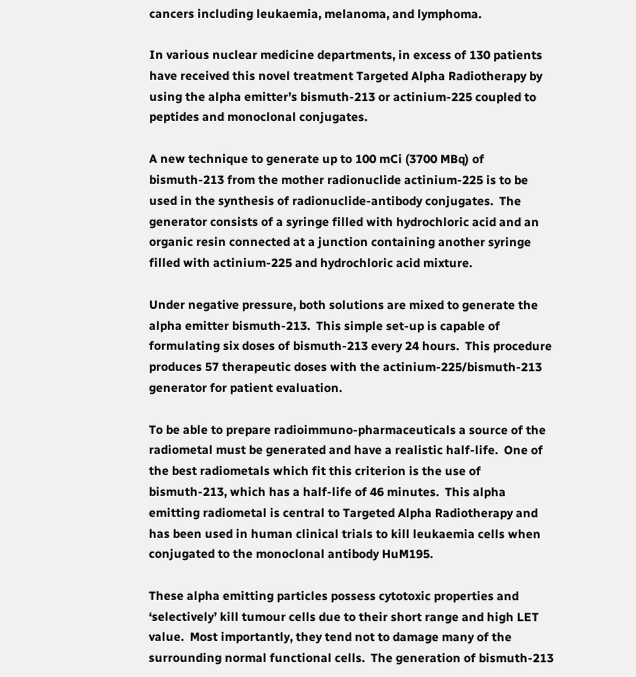cancers including leukaemia, melanoma, and lymphoma.

In various nuclear medicine departments, in excess of 130 patients have received this novel treatment Targeted Alpha Radiotherapy by using the alpha emitter’s bismuth-213 or actinium-225 coupled to peptides and monoclonal conjugates.

A new technique to generate up to 100 mCi (3700 MBq) of bismuth-213 from the mother radionuclide actinium-225 is to be used in the synthesis of radionuclide-antibody conjugates.  The generator consists of a syringe filled with hydrochloric acid and an organic resin connected at a junction containing another syringe filled with actinium-225 and hydrochloric acid mixture.

Under negative pressure, both solutions are mixed to generate the alpha emitter bismuth-213.  This simple set-up is capable of formulating six doses of bismuth-213 every 24 hours.  This procedure produces 57 therapeutic doses with the actinium-225/bismuth-213 generator for patient evaluation.

To be able to prepare radioimmuno-pharmaceuticals a source of the radiometal must be generated and have a realistic half-life.  One of the best radiometals which fit this criterion is the use of bismuth-213, which has a half-life of 46 minutes.  This alpha emitting radiometal is central to Targeted Alpha Radiotherapy and has been used in human clinical trials to kill leukaemia cells when conjugated to the monoclonal antibody HuM195.

These alpha emitting particles possess cytotoxic properties and ‘selectively’ kill tumour cells due to their short range and high LET value.  Most importantly, they tend not to damage many of the surrounding normal functional cells.  The generation of bismuth-213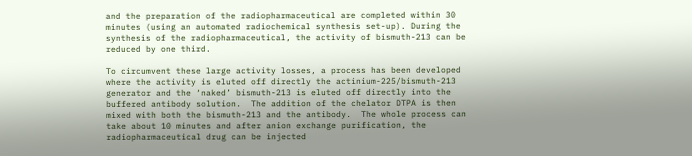and the preparation of the radiopharmaceutical are completed within 30 minutes (using an automated radiochemical synthesis set-up). During the synthesis of the radiopharmaceutical, the activity of bismuth-213 can be reduced by one third.

To circumvent these large activity losses, a process has been developed where the activity is eluted off directly the actinium-225/bismuth-213 generator and the ‘naked’ bismuth-213 is eluted off directly into the buffered antibody solution.  The addition of the chelator DTPA is then mixed with both the bismuth-213 and the antibody.  The whole process can take about 10 minutes and after anion exchange purification, the radiopharmaceutical drug can be injected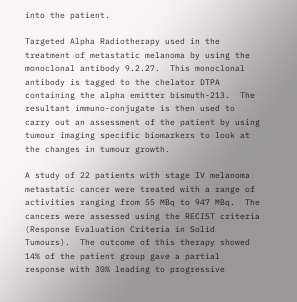into the patient.

Targeted Alpha Radiotherapy used in the treatment of metastatic melanoma by using the monoclonal antibody 9.2.27.  This monoclonal antibody is tagged to the chelator DTPA containing the alpha emitter bismuth-213.  The resultant immuno-conjugate is then used to carry out an assessment of the patient by using tumour imaging specific biomarkers to look at the changes in tumour growth.

A study of 22 patients with stage IV melanoma metastatic cancer were treated with a range of activities ranging from 55 MBq to 947 MBq.  The cancers were assessed using the RECIST criteria (Response Evaluation Criteria in Solid Tumours).  The outcome of this therapy showed 14% of the patient group gave a partial response with 30% leading to progressive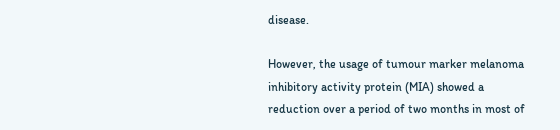disease.

However, the usage of tumour marker melanoma inhibitory activity protein (MIA) showed a reduction over a period of two months in most of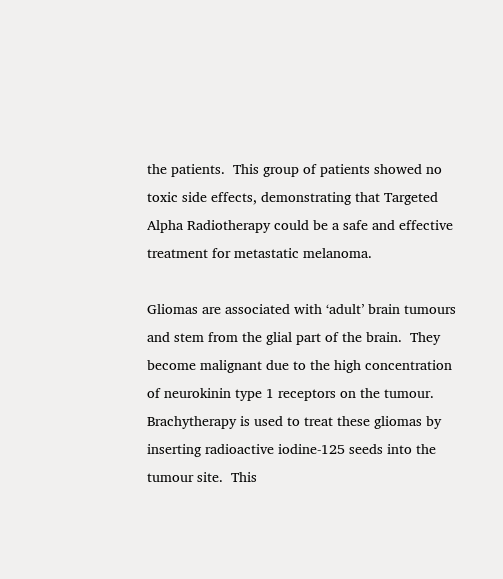the patients.  This group of patients showed no toxic side effects, demonstrating that Targeted Alpha Radiotherapy could be a safe and effective treatment for metastatic melanoma.

Gliomas are associated with ‘adult’ brain tumours and stem from the glial part of the brain.  They become malignant due to the high concentration of neurokinin type 1 receptors on the tumour.  Brachytherapy is used to treat these gliomas by inserting radioactive iodine-125 seeds into the tumour site.  This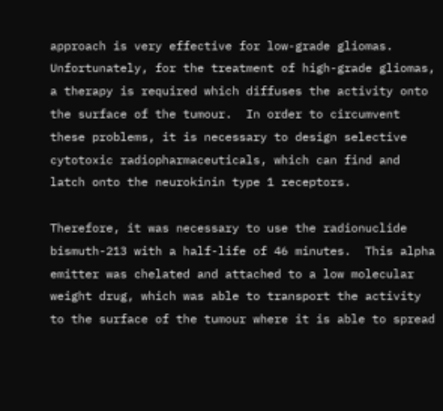approach is very effective for low-grade gliomas.  Unfortunately, for the treatment of high-grade gliomas, a therapy is required which diffuses the activity onto the surface of the tumour.  In order to circumvent these problems, it is necessary to design selective cytotoxic radiopharmaceuticals, which can find and latch onto the neurokinin type 1 receptors.

Therefore, it was necessary to use the radionuclide bismuth-213 with a half-life of 46 minutes.  This alpha emitter was chelated and attached to a low molecular weight drug, which was able to transport the activity to the surface of the tumour where it is able to spread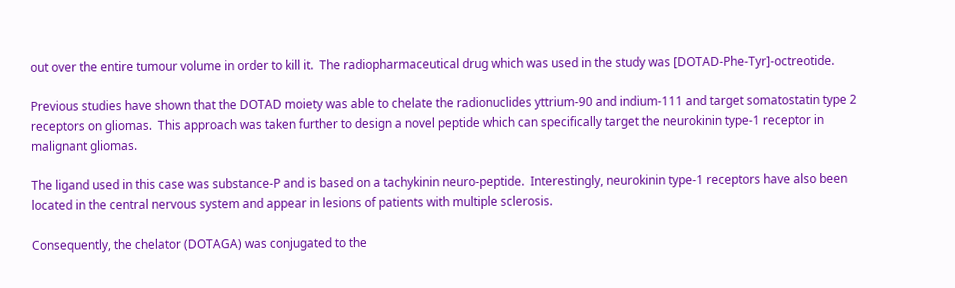out over the entire tumour volume in order to kill it.  The radiopharmaceutical drug which was used in the study was [DOTAD-Phe-Tyr]-octreotide.

Previous studies have shown that the DOTAD moiety was able to chelate the radionuclides yttrium-90 and indium-111 and target somatostatin type 2 receptors on gliomas.  This approach was taken further to design a novel peptide which can specifically target the neurokinin type-1 receptor in malignant gliomas.

The ligand used in this case was substance-P and is based on a tachykinin neuro-peptide.  Interestingly, neurokinin type-1 receptors have also been located in the central nervous system and appear in lesions of patients with multiple sclerosis.

Consequently, the chelator (DOTAGA) was conjugated to the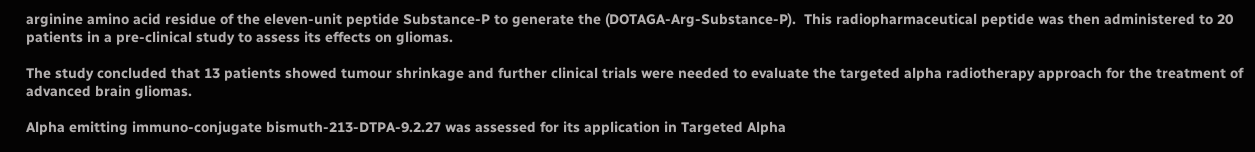arginine amino acid residue of the eleven-unit peptide Substance-P to generate the (DOTAGA-Arg-Substance-P).  This radiopharmaceutical peptide was then administered to 20 patients in a pre-clinical study to assess its effects on gliomas.

The study concluded that 13 patients showed tumour shrinkage and further clinical trials were needed to evaluate the targeted alpha radiotherapy approach for the treatment of advanced brain gliomas.

Alpha emitting immuno-conjugate bismuth-213-DTPA-9.2.27 was assessed for its application in Targeted Alpha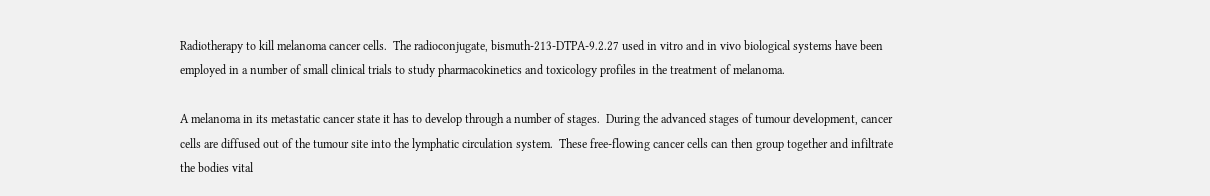Radiotherapy to kill melanoma cancer cells.  The radioconjugate, bismuth-213-DTPA-9.2.27 used in vitro and in vivo biological systems have been employed in a number of small clinical trials to study pharmacokinetics and toxicology profiles in the treatment of melanoma.

A melanoma in its metastatic cancer state it has to develop through a number of stages.  During the advanced stages of tumour development, cancer cells are diffused out of the tumour site into the lymphatic circulation system.  These free-flowing cancer cells can then group together and infiltrate the bodies vital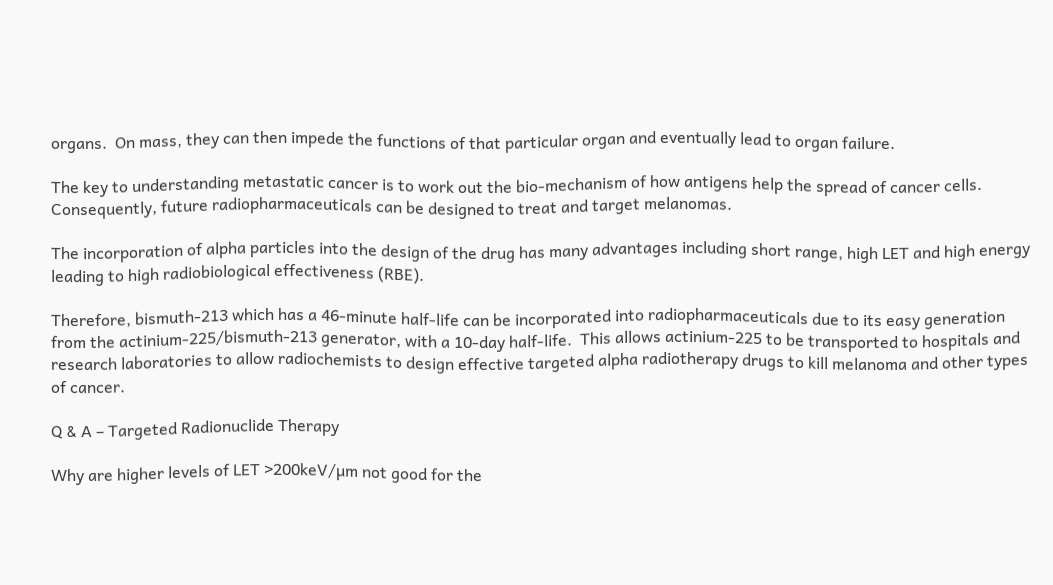organs.  On mass, they can then impede the functions of that particular organ and eventually lead to organ failure.

The key to understanding metastatic cancer is to work out the bio-mechanism of how antigens help the spread of cancer cells.  Consequently, future radiopharmaceuticals can be designed to treat and target melanomas.

The incorporation of alpha particles into the design of the drug has many advantages including short range, high LET and high energy leading to high radiobiological effectiveness (RBE).

Therefore, bismuth-213 which has a 46-minute half-life can be incorporated into radiopharmaceuticals due to its easy generation from the actinium-225/bismuth-213 generator, with a 10-day half-life.  This allows actinium-225 to be transported to hospitals and research laboratories to allow radiochemists to design effective targeted alpha radiotherapy drugs to kill melanoma and other types of cancer.

Q & A – Targeted Radionuclide Therapy

Why are higher levels of LET >200keV/µm not good for the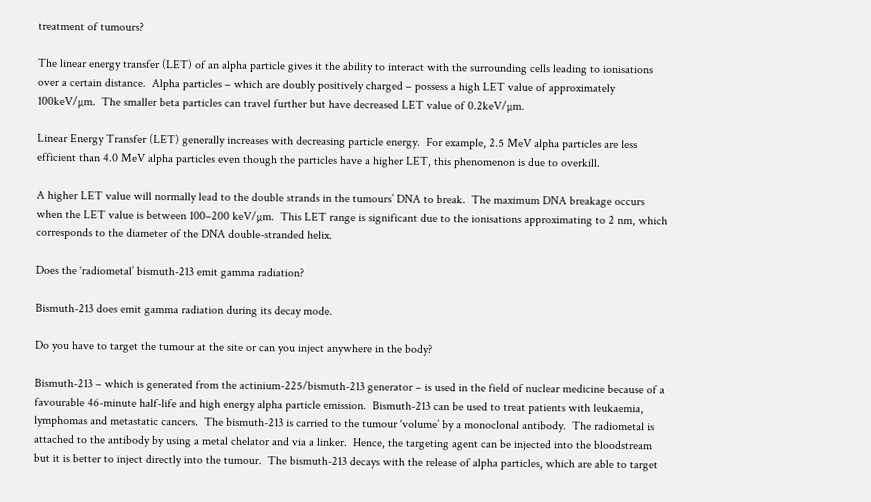treatment of tumours?

The linear energy transfer (LET) of an alpha particle gives it the ability to interact with the surrounding cells leading to ionisations over a certain distance.  Alpha particles – which are doubly positively charged – possess a high LET value of approximately 100keV/µm.  The smaller beta particles can travel further but have decreased LET value of 0.2keV/µm.

Linear Energy Transfer (LET) generally increases with decreasing particle energy.  For example, 2.5 MeV alpha particles are less efficient than 4.0 MeV alpha particles even though the particles have a higher LET, this phenomenon is due to overkill.

A higher LET value will normally lead to the double strands in the tumours’ DNA to break.  The maximum DNA breakage occurs when the LET value is between 100–200 keV/µm.  This LET range is significant due to the ionisations approximating to 2 nm, which corresponds to the diameter of the DNA double-stranded helix.

Does the ‘radiometal’ bismuth-213 emit gamma radiation?

Bismuth-213 does emit gamma radiation during its decay mode.

Do you have to target the tumour at the site or can you inject anywhere in the body?

Bismuth-213 – which is generated from the actinium-225/bismuth-213 generator – is used in the field of nuclear medicine because of a favourable 46-minute half-life and high energy alpha particle emission.  Bismuth-213 can be used to treat patients with leukaemia, lymphomas and metastatic cancers.  The bismuth-213 is carried to the tumour ‘volume’ by a monoclonal antibody.  The radiometal is attached to the antibody by using a metal chelator and via a linker.  Hence, the targeting agent can be injected into the bloodstream but it is better to inject directly into the tumour.  The bismuth-213 decays with the release of alpha particles, which are able to target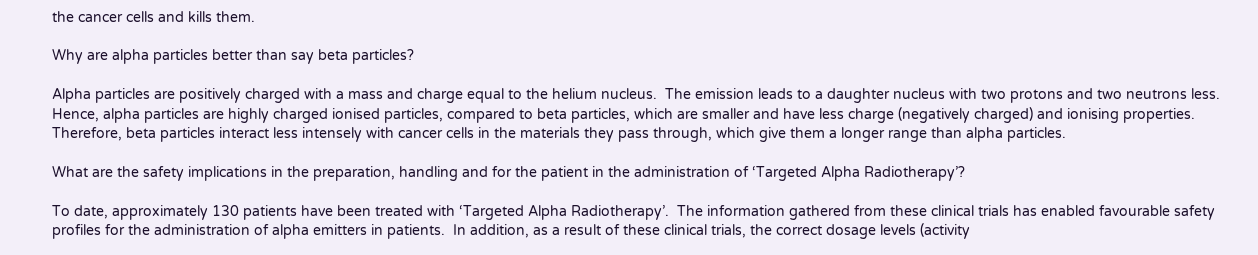the cancer cells and kills them.

Why are alpha particles better than say beta particles?

Alpha particles are positively charged with a mass and charge equal to the helium nucleus.  The emission leads to a daughter nucleus with two protons and two neutrons less.  Hence, alpha particles are highly charged ionised particles, compared to beta particles, which are smaller and have less charge (negatively charged) and ionising properties.  Therefore, beta particles interact less intensely with cancer cells in the materials they pass through, which give them a longer range than alpha particles.

What are the safety implications in the preparation, handling and for the patient in the administration of ‘Targeted Alpha Radiotherapy’?

To date, approximately 130 patients have been treated with ‘Targeted Alpha Radiotherapy’.  The information gathered from these clinical trials has enabled favourable safety profiles for the administration of alpha emitters in patients.  In addition, as a result of these clinical trials, the correct dosage levels (activity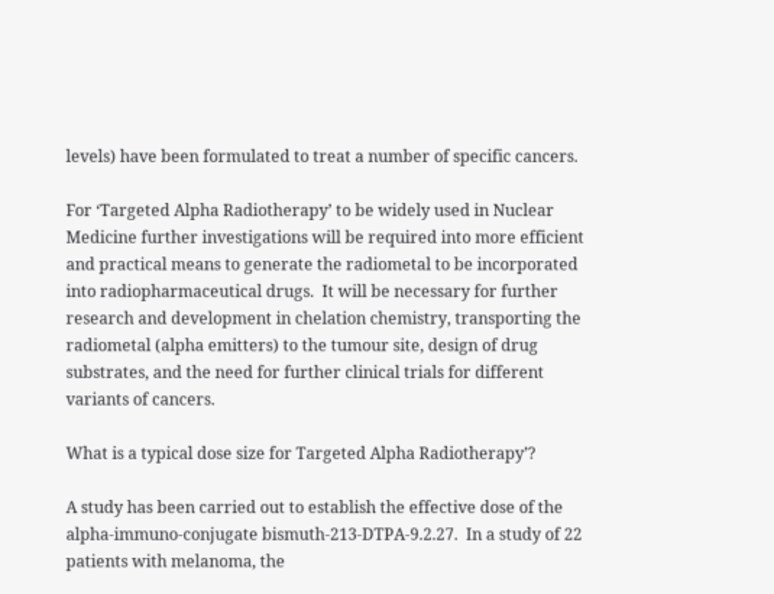levels) have been formulated to treat a number of specific cancers.

For ‘Targeted Alpha Radiotherapy’ to be widely used in Nuclear Medicine further investigations will be required into more efficient and practical means to generate the radiometal to be incorporated into radiopharmaceutical drugs.  It will be necessary for further research and development in chelation chemistry, transporting the radiometal (alpha emitters) to the tumour site, design of drug substrates, and the need for further clinical trials for different variants of cancers.

What is a typical dose size for Targeted Alpha Radiotherapy’?

A study has been carried out to establish the effective dose of the alpha-immuno-conjugate bismuth-213-DTPA-9.2.27.  In a study of 22 patients with melanoma, the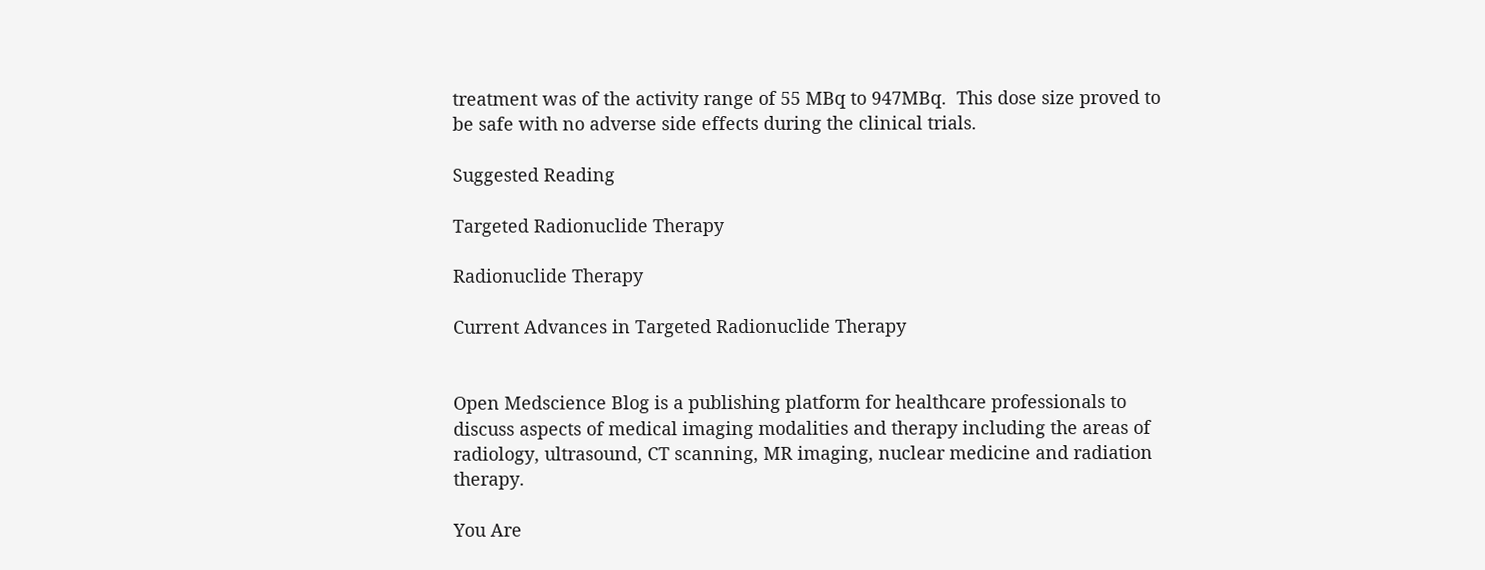treatment was of the activity range of 55 MBq to 947MBq.  This dose size proved to be safe with no adverse side effects during the clinical trials.

Suggested Reading

Targeted Radionuclide Therapy

Radionuclide Therapy

Current Advances in Targeted Radionuclide Therapy


Open Medscience Blog is a publishing platform for healthcare professionals to discuss aspects of medical imaging modalities and therapy including the areas of radiology, ultrasound, CT scanning, MR imaging, nuclear medicine and radiation therapy.

You Are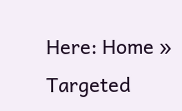Here: Home » Targeted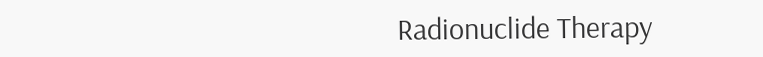Radionuclide Therapy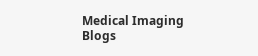Medical Imaging Blogs